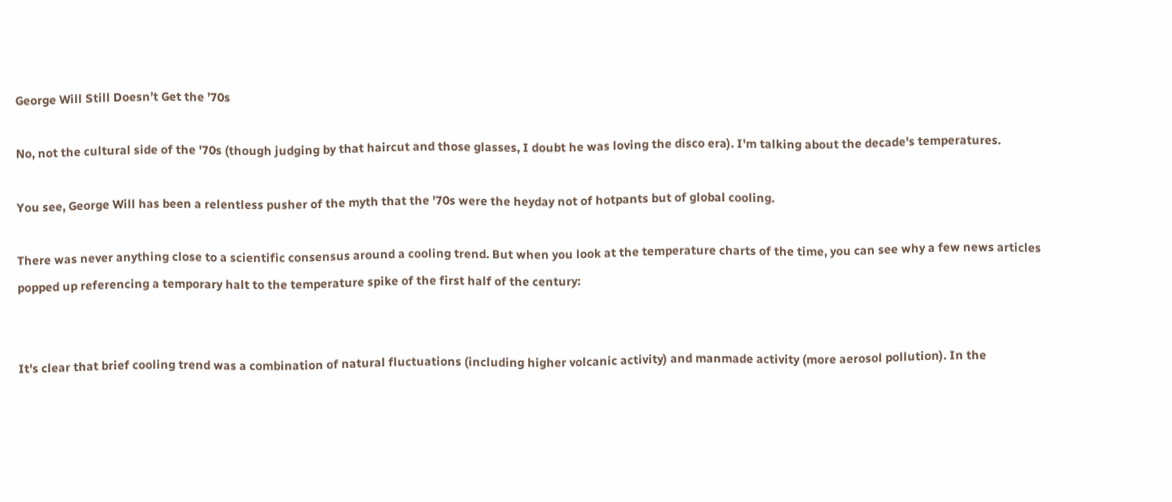George Will Still Doesn’t Get the ’70s

No, not the cultural side of the '70s (though judging by that haircut and those glasses, I doubt he was loving the disco era). I'm talking about the decade's temperatures.

You see, George Will has been a relentless pusher of the myth that the '70s were the heyday not of hotpants but of global cooling.

There was never anything close to a scientific consensus around a cooling trend. But when you look at the temperature charts of the time, you can see why a few news articles popped up referencing a temporary halt to the temperature spike of the first half of the century:


It's clear that brief cooling trend was a combination of natural fluctuations (including higher volcanic activity) and manmade activity (more aerosol pollution). In the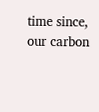time since, our carbon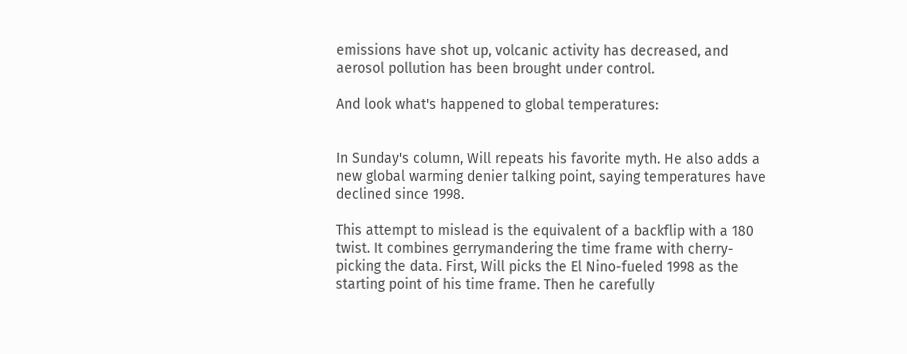emissions have shot up, volcanic activity has decreased, and aerosol pollution has been brought under control.

And look what's happened to global temperatures:


In Sunday's column, Will repeats his favorite myth. He also adds a new global warming denier talking point, saying temperatures have declined since 1998.

This attempt to mislead is the equivalent of a backflip with a 180 twist. It combines gerrymandering the time frame with cherry-picking the data. First, Will picks the El Nino-fueled 1998 as the starting point of his time frame. Then he carefully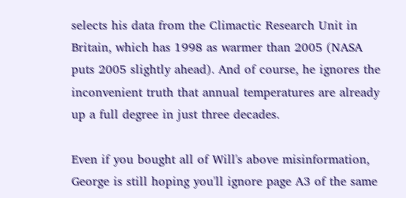selects his data from the Climactic Research Unit in Britain, which has 1998 as warmer than 2005 (NASA puts 2005 slightly ahead). And of course, he ignores the inconvenient truth that annual temperatures are already up a full degree in just three decades.

Even if you bought all of Will's above misinformation, George is still hoping you'll ignore page A3 of the same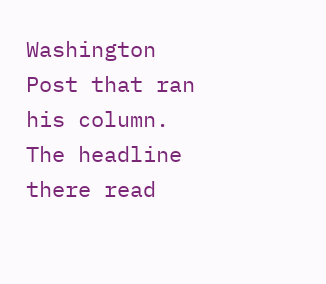Washington Post that ran his column. The headline there read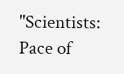"Scientists: Pace of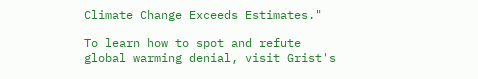Climate Change Exceeds Estimates."

To learn how to spot and refute global warming denial, visit Grist's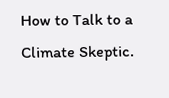How to Talk to a Climate Skeptic.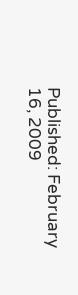Published: February 16, 2009